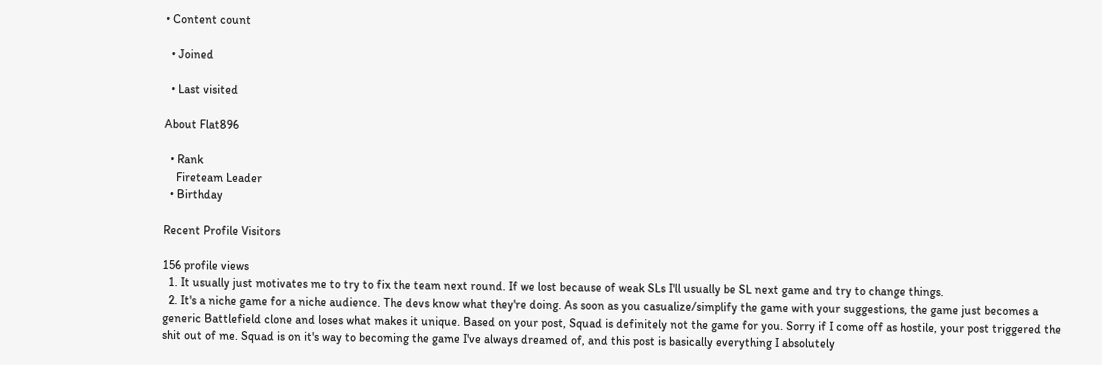• Content count

  • Joined

  • Last visited

About Flat896

  • Rank
    Fireteam Leader
  • Birthday

Recent Profile Visitors

156 profile views
  1. It usually just motivates me to try to fix the team next round. If we lost because of weak SLs I'll usually be SL next game and try to change things.
  2. It's a niche game for a niche audience. The devs know what they're doing. As soon as you casualize/simplify the game with your suggestions, the game just becomes a generic Battlefield clone and loses what makes it unique. Based on your post, Squad is definitely not the game for you. Sorry if I come off as hostile, your post triggered the shit out of me. Squad is on it's way to becoming the game I've always dreamed of, and this post is basically everything I absolutely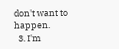don't want to happen.
  3. I'm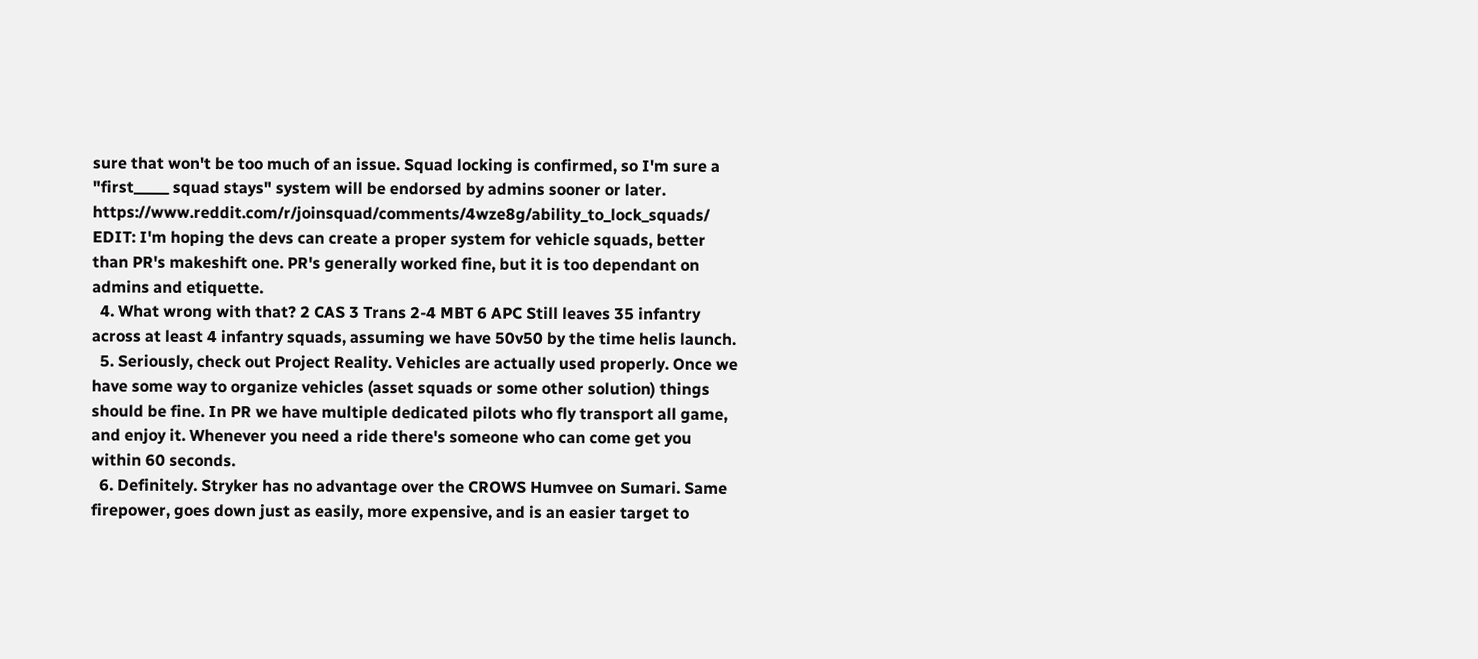sure that won't be too much of an issue. Squad locking is confirmed, so I'm sure a "first_____ squad stays" system will be endorsed by admins sooner or later. https://www.reddit.com/r/joinsquad/comments/4wze8g/ability_to_lock_squads/ EDIT: I'm hoping the devs can create a proper system for vehicle squads, better than PR's makeshift one. PR's generally worked fine, but it is too dependant on admins and etiquette.
  4. What wrong with that? 2 CAS 3 Trans 2-4 MBT 6 APC Still leaves 35 infantry across at least 4 infantry squads, assuming we have 50v50 by the time helis launch.
  5. Seriously, check out Project Reality. Vehicles are actually used properly. Once we have some way to organize vehicles (asset squads or some other solution) things should be fine. In PR we have multiple dedicated pilots who fly transport all game, and enjoy it. Whenever you need a ride there's someone who can come get you within 60 seconds.
  6. Definitely. Stryker has no advantage over the CROWS Humvee on Sumari. Same firepower, goes down just as easily, more expensive, and is an easier target to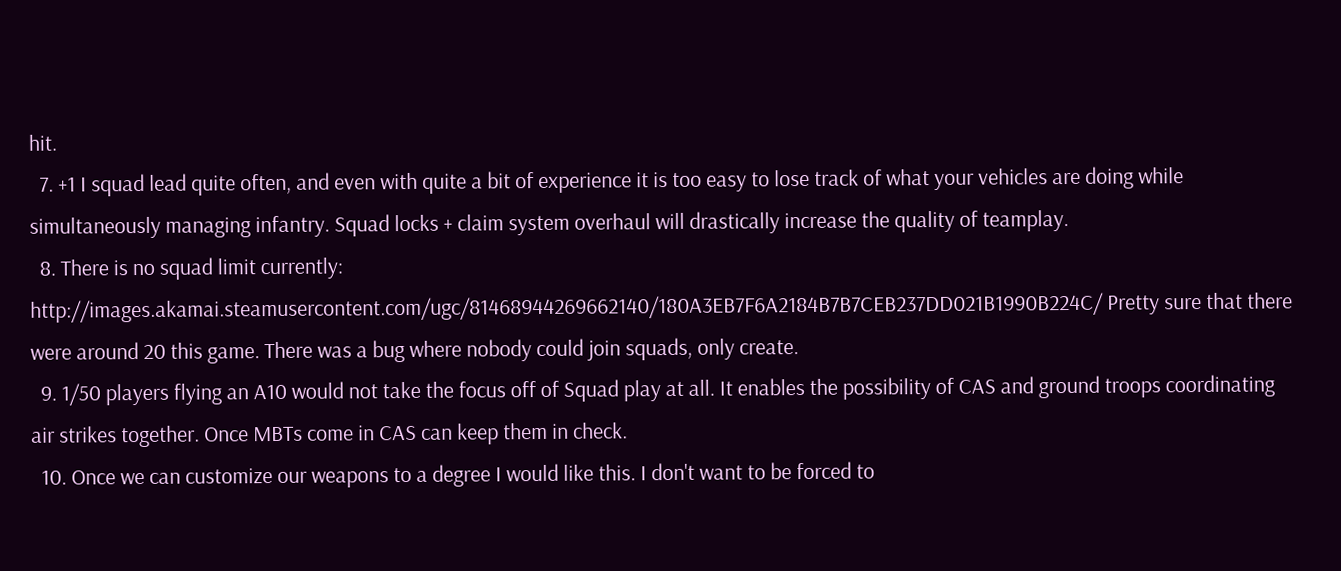hit.
  7. +1 I squad lead quite often, and even with quite a bit of experience it is too easy to lose track of what your vehicles are doing while simultaneously managing infantry. Squad locks + claim system overhaul will drastically increase the quality of teamplay.
  8. There is no squad limit currently: http://images.akamai.steamusercontent.com/ugc/81468944269662140/180A3EB7F6A2184B7B7CEB237DD021B1990B224C/ Pretty sure that there were around 20 this game. There was a bug where nobody could join squads, only create.
  9. 1/50 players flying an A10 would not take the focus off of Squad play at all. It enables the possibility of CAS and ground troops coordinating air strikes together. Once MBTs come in CAS can keep them in check.
  10. Once we can customize our weapons to a degree I would like this. I don't want to be forced to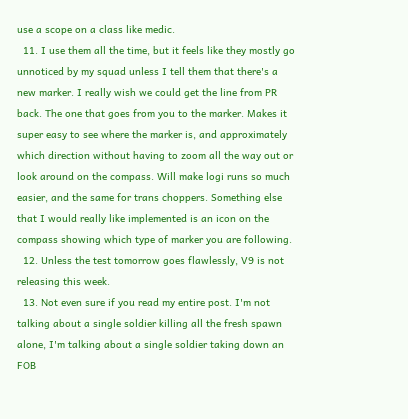use a scope on a class like medic.
  11. I use them all the time, but it feels like they mostly go unnoticed by my squad unless I tell them that there's a new marker. I really wish we could get the line from PR back. The one that goes from you to the marker. Makes it super easy to see where the marker is, and approximately which direction without having to zoom all the way out or look around on the compass. Will make logi runs so much easier, and the same for trans choppers. Something else that I would really like implemented is an icon on the compass showing which type of marker you are following.
  12. Unless the test tomorrow goes flawlessly, V9 is not releasing this week.
  13. Not even sure if you read my entire post. I'm not talking about a single soldier killing all the fresh spawn alone, I'm talking about a single soldier taking down an FOB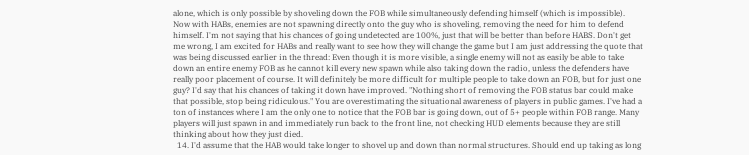alone, which is only possible by shoveling down the FOB while simultaneously defending himself (which is impossible). Now with HABs, enemies are not spawning directly onto the guy who is shoveling, removing the need for him to defend himself. I'm not saying that his chances of going undetected are 100%, just that will be better than before HABS. Don't get me wrong, I am excited for HABs and really want to see how they will change the game but I am just addressing the quote that was being discussed earlier in the thread: Even though it is more visible, a single enemy will not as easily be able to take down an entire enemy FOB as he cannot kill every new spawn while also taking down the radio, unless the defenders have really poor placement of course. It will definitely be more difficult for multiple people to take down an FOB, but for just one guy? I'd say that his chances of taking it down have improved. "Nothing short of removing the FOB status bar could make that possible, stop being ridiculous." You are overestimating the situational awareness of players in public games. I've had a ton of instances where I am the only one to notice that the FOB bar is going down, out of 5+ people within FOB range. Many players will just spawn in and immediately run back to the front line, not checking HUD elements because they are still thinking about how they just died.
  14. I'd assume that the HAB would take longer to shovel up and down than normal structures. Should end up taking as long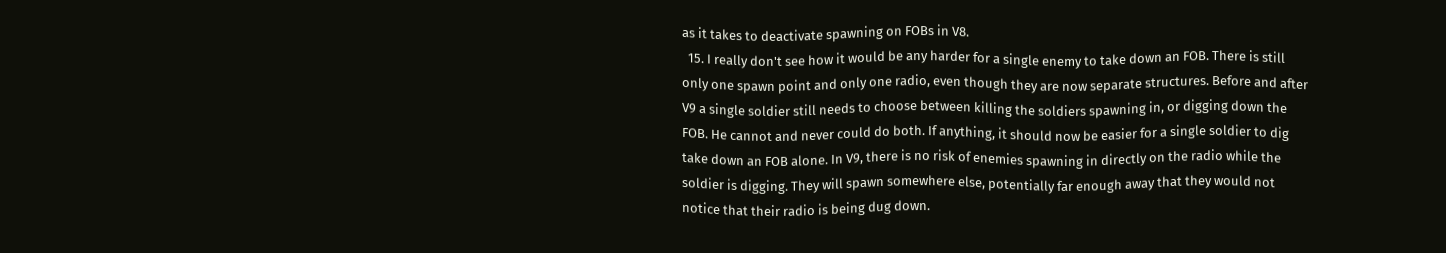as it takes to deactivate spawning on FOBs in V8.
  15. I really don't see how it would be any harder for a single enemy to take down an FOB. There is still only one spawn point and only one radio, even though they are now separate structures. Before and after V9 a single soldier still needs to choose between killing the soldiers spawning in, or digging down the FOB. He cannot and never could do both. If anything, it should now be easier for a single soldier to dig take down an FOB alone. In V9, there is no risk of enemies spawning in directly on the radio while the soldier is digging. They will spawn somewhere else, potentially far enough away that they would not notice that their radio is being dug down.